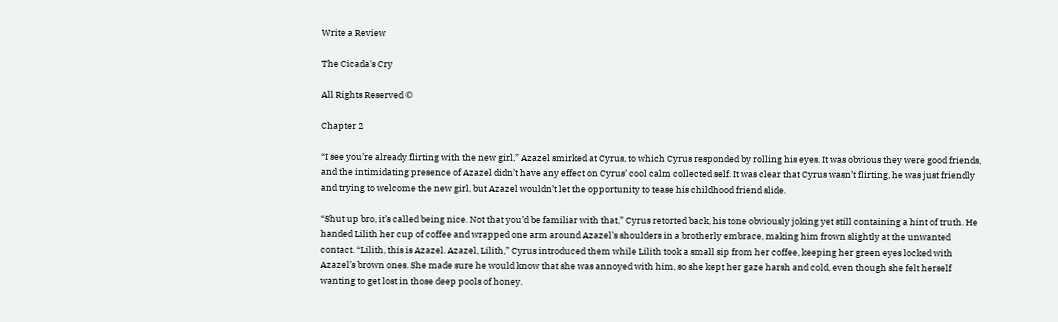Write a Review

The Cicada's Cry

All Rights Reserved ©

Chapter 2

“I see you’re already flirting with the new girl,” Azazel smirked at Cyrus, to which Cyrus responded by rolling his eyes. It was obvious they were good friends, and the intimidating presence of Azazel didn’t have any effect on Cyrus’ cool calm collected self. It was clear that Cyrus wasn’t flirting, he was just friendly and trying to welcome the new girl, but Azazel wouldn’t let the opportunity to tease his childhood friend slide.

“Shut up bro, it’s called being nice. Not that you’d be familiar with that,” Cyrus retorted back, his tone obviously joking yet still containing a hint of truth. He handed Lilith her cup of coffee and wrapped one arm around Azazel’s shoulders in a brotherly embrace, making him frown slightly at the unwanted contact. “Lilith, this is Azazel. Azazel, Lilith,” Cyrus introduced them while Lilith took a small sip from her coffee, keeping her green eyes locked with Azazel’s brown ones. She made sure he would know that she was annoyed with him, so she kept her gaze harsh and cold, even though she felt herself wanting to get lost in those deep pools of honey.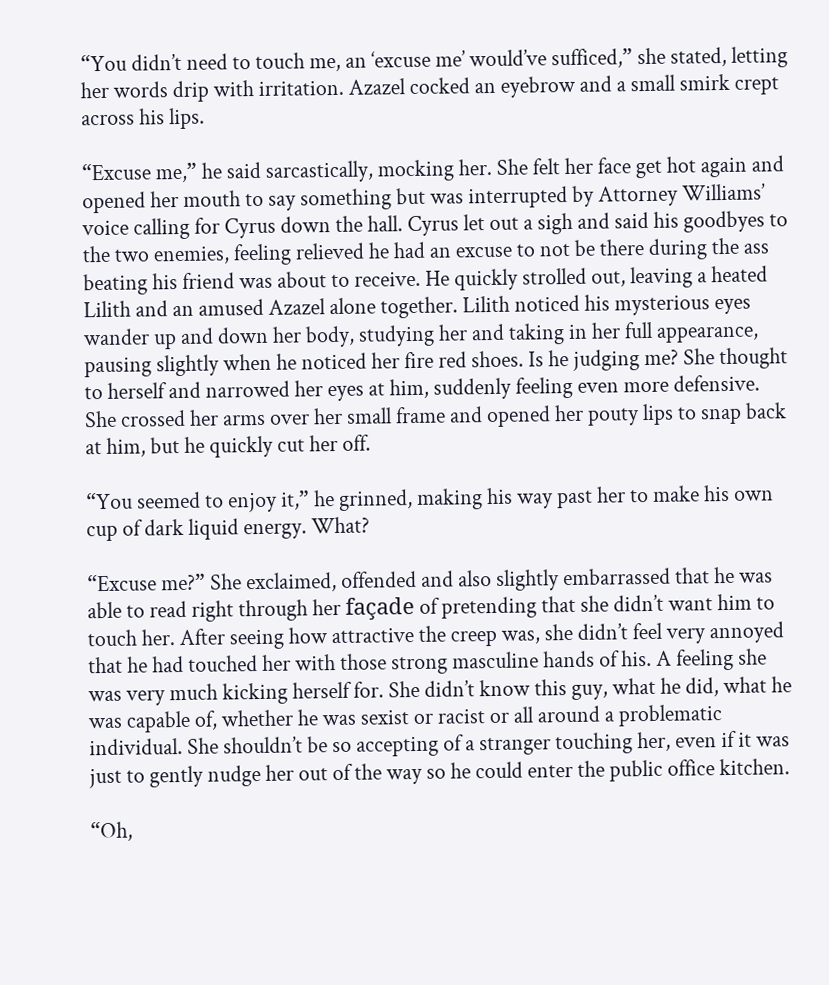“You didn’t need to touch me, an ‘excuse me’ would’ve sufficed,” she stated, letting her words drip with irritation. Azazel cocked an eyebrow and a small smirk crept across his lips.

“Excuse me,” he said sarcastically, mocking her. She felt her face get hot again and opened her mouth to say something but was interrupted by Attorney Williams’ voice calling for Cyrus down the hall. Cyrus let out a sigh and said his goodbyes to the two enemies, feeling relieved he had an excuse to not be there during the ass beating his friend was about to receive. He quickly strolled out, leaving a heated Lilith and an amused Azazel alone together. Lilith noticed his mysterious eyes wander up and down her body, studying her and taking in her full appearance, pausing slightly when he noticed her fire red shoes. Is he judging me? She thought to herself and narrowed her eyes at him, suddenly feeling even more defensive. She crossed her arms over her small frame and opened her pouty lips to snap back at him, but he quickly cut her off.

“You seemed to enjoy it,” he grinned, making his way past her to make his own cup of dark liquid energy. What?

“Excuse me?” She exclaimed, offended and also slightly embarrassed that he was able to read right through her façade of pretending that she didn’t want him to touch her. After seeing how attractive the creep was, she didn’t feel very annoyed that he had touched her with those strong masculine hands of his. A feeling she was very much kicking herself for. She didn’t know this guy, what he did, what he was capable of, whether he was sexist or racist or all around a problematic individual. She shouldn’t be so accepting of a stranger touching her, even if it was just to gently nudge her out of the way so he could enter the public office kitchen.

“Oh,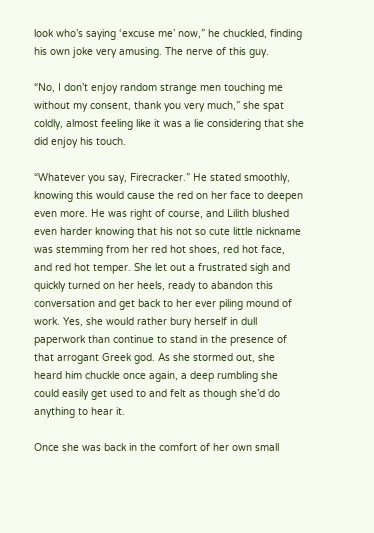look who’s saying ‘excuse me’ now,” he chuckled, finding his own joke very amusing. The nerve of this guy.

“No, I don’t enjoy random strange men touching me without my consent, thank you very much,” she spat coldly, almost feeling like it was a lie considering that she did enjoy his touch.

“Whatever you say, Firecracker.” He stated smoothly, knowing this would cause the red on her face to deepen even more. He was right of course, and Lilith blushed even harder knowing that his not so cute little nickname was stemming from her red hot shoes, red hot face, and red hot temper. She let out a frustrated sigh and quickly turned on her heels, ready to abandon this conversation and get back to her ever piling mound of work. Yes, she would rather bury herself in dull paperwork than continue to stand in the presence of that arrogant Greek god. As she stormed out, she heard him chuckle once again, a deep rumbling she could easily get used to and felt as though she’d do anything to hear it.

Once she was back in the comfort of her own small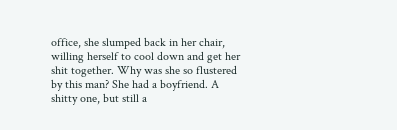office, she slumped back in her chair, willing herself to cool down and get her shit together. Why was she so flustered by this man? She had a boyfriend. A shitty one, but still a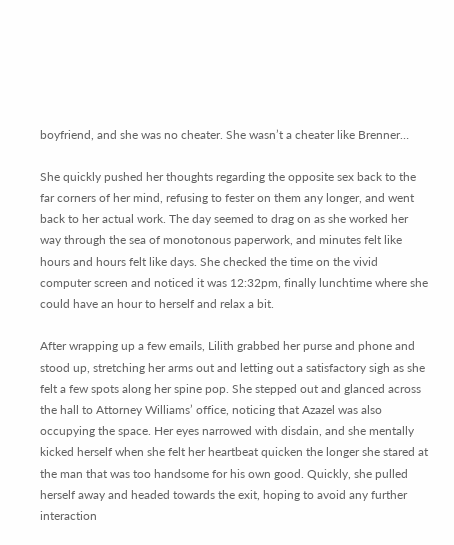boyfriend, and she was no cheater. She wasn’t a cheater like Brenner…

She quickly pushed her thoughts regarding the opposite sex back to the far corners of her mind, refusing to fester on them any longer, and went back to her actual work. The day seemed to drag on as she worked her way through the sea of monotonous paperwork, and minutes felt like hours and hours felt like days. She checked the time on the vivid computer screen and noticed it was 12:32pm, finally lunchtime where she could have an hour to herself and relax a bit.

After wrapping up a few emails, Lilith grabbed her purse and phone and stood up, stretching her arms out and letting out a satisfactory sigh as she felt a few spots along her spine pop. She stepped out and glanced across the hall to Attorney Williams’ office, noticing that Azazel was also occupying the space. Her eyes narrowed with disdain, and she mentally kicked herself when she felt her heartbeat quicken the longer she stared at the man that was too handsome for his own good. Quickly, she pulled herself away and headed towards the exit, hoping to avoid any further interaction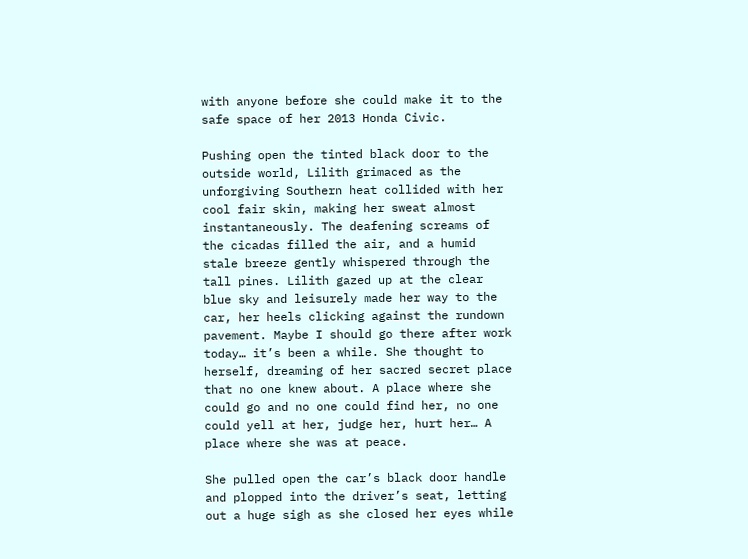with anyone before she could make it to the safe space of her 2013 Honda Civic.

Pushing open the tinted black door to the outside world, Lilith grimaced as the unforgiving Southern heat collided with her cool fair skin, making her sweat almost instantaneously. The deafening screams of the cicadas filled the air, and a humid stale breeze gently whispered through the tall pines. Lilith gazed up at the clear blue sky and leisurely made her way to the car, her heels clicking against the rundown pavement. Maybe I should go there after work today… it’s been a while. She thought to herself, dreaming of her sacred secret place that no one knew about. A place where she could go and no one could find her, no one could yell at her, judge her, hurt her… A place where she was at peace.

She pulled open the car’s black door handle and plopped into the driver’s seat, letting out a huge sigh as she closed her eyes while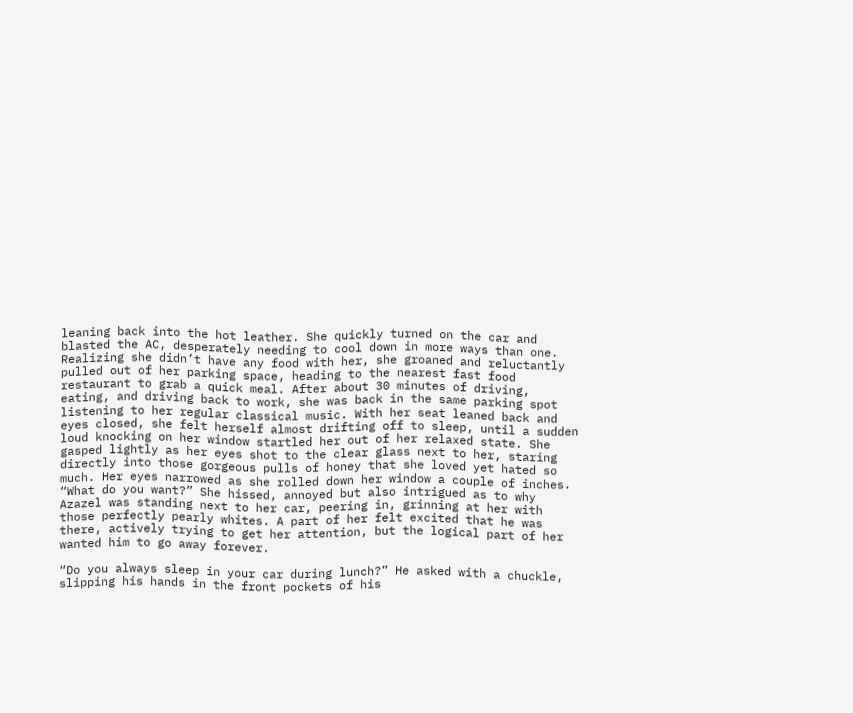leaning back into the hot leather. She quickly turned on the car and blasted the AC, desperately needing to cool down in more ways than one. Realizing she didn’t have any food with her, she groaned and reluctantly pulled out of her parking space, heading to the nearest fast food restaurant to grab a quick meal. After about 30 minutes of driving, eating, and driving back to work, she was back in the same parking spot listening to her regular classical music. With her seat leaned back and eyes closed, she felt herself almost drifting off to sleep, until a sudden loud knocking on her window startled her out of her relaxed state. She gasped lightly as her eyes shot to the clear glass next to her, staring directly into those gorgeous pulls of honey that she loved yet hated so much. Her eyes narrowed as she rolled down her window a couple of inches. “What do you want?” She hissed, annoyed but also intrigued as to why Azazel was standing next to her car, peering in, grinning at her with those perfectly pearly whites. A part of her felt excited that he was there, actively trying to get her attention, but the logical part of her wanted him to go away forever.

“Do you always sleep in your car during lunch?” He asked with a chuckle, slipping his hands in the front pockets of his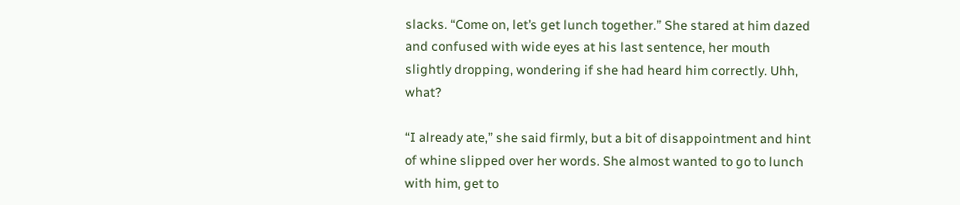slacks. “Come on, let’s get lunch together.” She stared at him dazed and confused with wide eyes at his last sentence, her mouth slightly dropping, wondering if she had heard him correctly. Uhh, what?

“I already ate,” she said firmly, but a bit of disappointment and hint of whine slipped over her words. She almost wanted to go to lunch with him, get to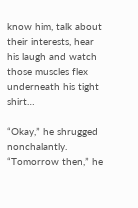know him, talk about their interests, hear his laugh and watch those muscles flex underneath his tight shirt…

“Okay,” he shrugged nonchalantly. “Tomorrow then,” he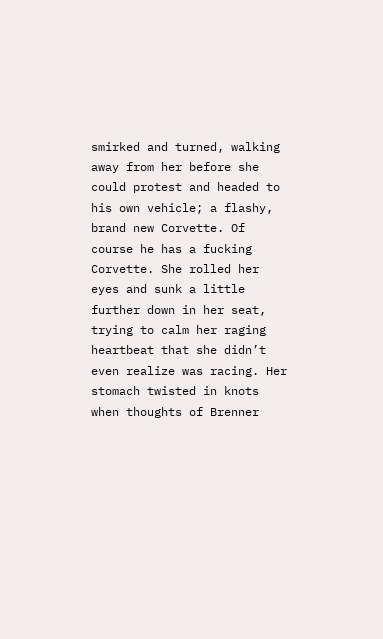smirked and turned, walking away from her before she could protest and headed to his own vehicle; a flashy, brand new Corvette. Of course he has a fucking Corvette. She rolled her eyes and sunk a little further down in her seat, trying to calm her raging heartbeat that she didn’t even realize was racing. Her stomach twisted in knots when thoughts of Brenner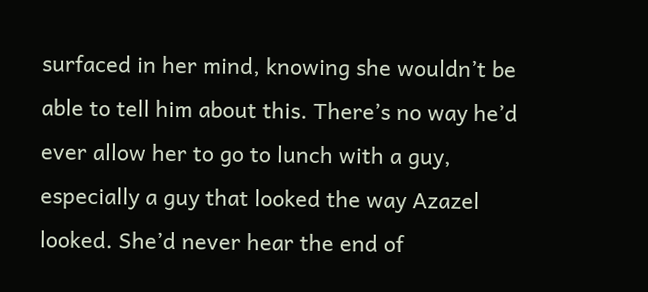surfaced in her mind, knowing she wouldn’t be able to tell him about this. There’s no way he’d ever allow her to go to lunch with a guy, especially a guy that looked the way Azazel looked. She’d never hear the end of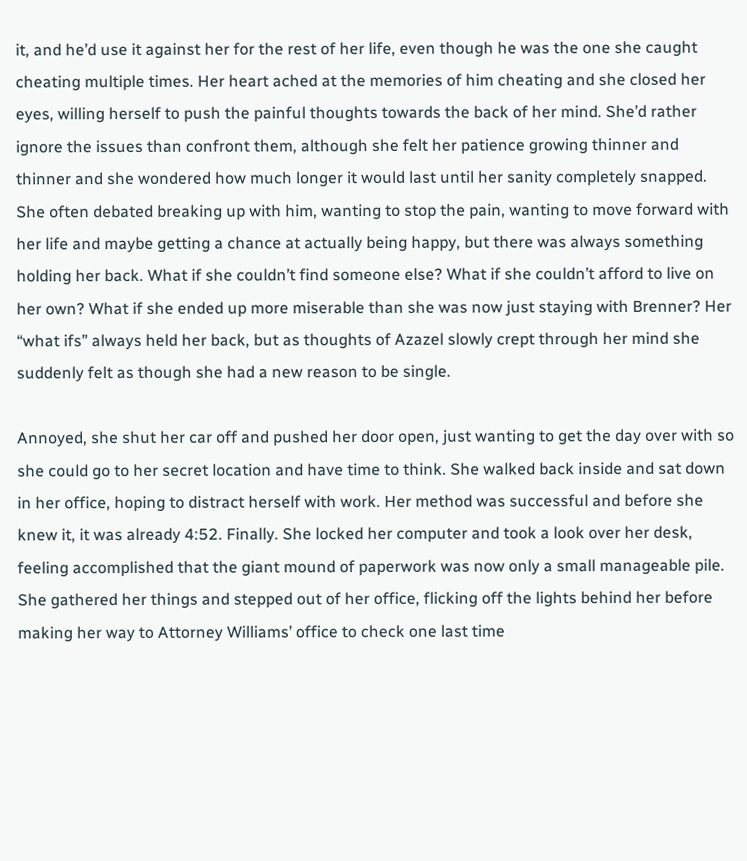it, and he’d use it against her for the rest of her life, even though he was the one she caught cheating multiple times. Her heart ached at the memories of him cheating and she closed her eyes, willing herself to push the painful thoughts towards the back of her mind. She’d rather ignore the issues than confront them, although she felt her patience growing thinner and thinner and she wondered how much longer it would last until her sanity completely snapped. She often debated breaking up with him, wanting to stop the pain, wanting to move forward with her life and maybe getting a chance at actually being happy, but there was always something holding her back. What if she couldn’t find someone else? What if she couldn’t afford to live on her own? What if she ended up more miserable than she was now just staying with Brenner? Her “what ifs” always held her back, but as thoughts of Azazel slowly crept through her mind she suddenly felt as though she had a new reason to be single.

Annoyed, she shut her car off and pushed her door open, just wanting to get the day over with so she could go to her secret location and have time to think. She walked back inside and sat down in her office, hoping to distract herself with work. Her method was successful and before she knew it, it was already 4:52. Finally. She locked her computer and took a look over her desk, feeling accomplished that the giant mound of paperwork was now only a small manageable pile. She gathered her things and stepped out of her office, flicking off the lights behind her before making her way to Attorney Williams’ office to check one last time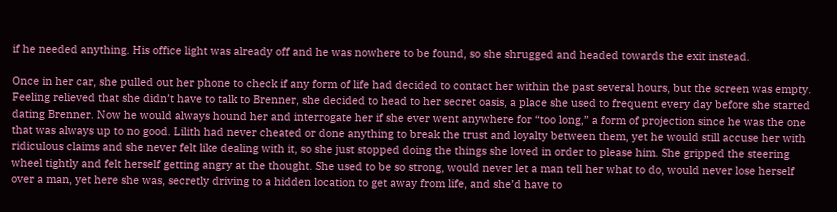if he needed anything. His office light was already off and he was nowhere to be found, so she shrugged and headed towards the exit instead.

Once in her car, she pulled out her phone to check if any form of life had decided to contact her within the past several hours, but the screen was empty. Feeling relieved that she didn’t have to talk to Brenner, she decided to head to her secret oasis, a place she used to frequent every day before she started dating Brenner. Now he would always hound her and interrogate her if she ever went anywhere for “too long,” a form of projection since he was the one that was always up to no good. Lilith had never cheated or done anything to break the trust and loyalty between them, yet he would still accuse her with ridiculous claims and she never felt like dealing with it, so she just stopped doing the things she loved in order to please him. She gripped the steering wheel tightly and felt herself getting angry at the thought. She used to be so strong, would never let a man tell her what to do, would never lose herself over a man, yet here she was, secretly driving to a hidden location to get away from life, and she’d have to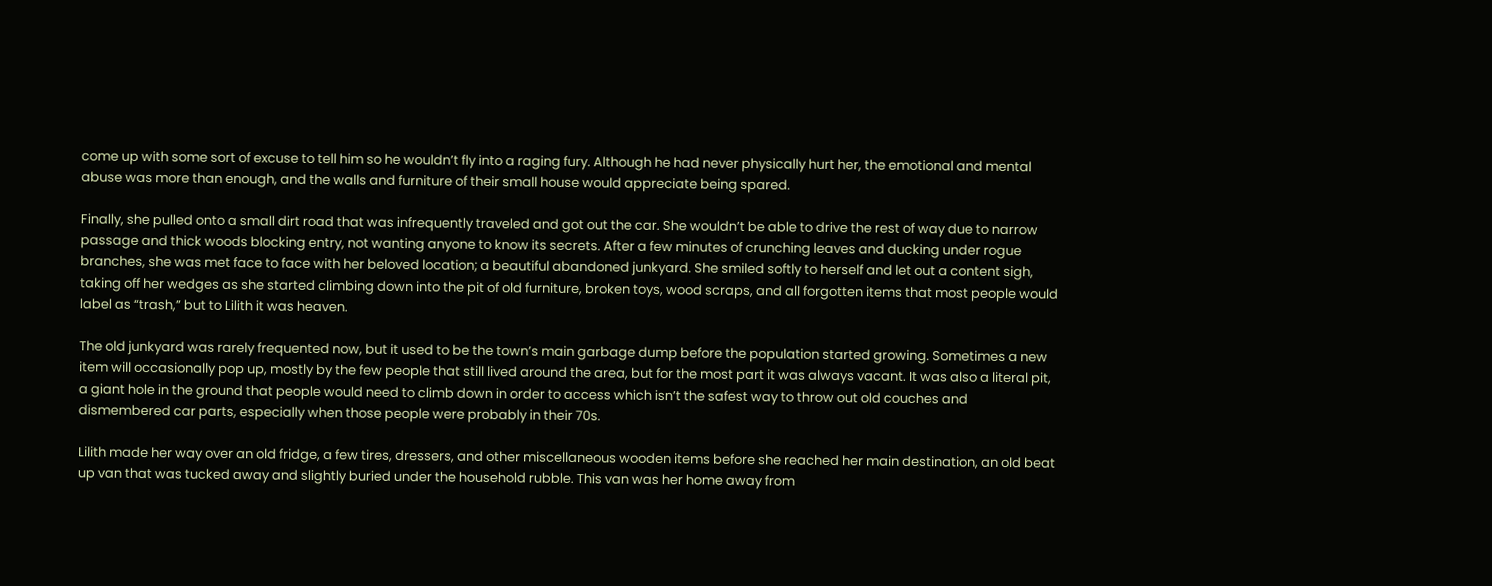come up with some sort of excuse to tell him so he wouldn’t fly into a raging fury. Although he had never physically hurt her, the emotional and mental abuse was more than enough, and the walls and furniture of their small house would appreciate being spared.

Finally, she pulled onto a small dirt road that was infrequently traveled and got out the car. She wouldn’t be able to drive the rest of way due to narrow passage and thick woods blocking entry, not wanting anyone to know its secrets. After a few minutes of crunching leaves and ducking under rogue branches, she was met face to face with her beloved location; a beautiful abandoned junkyard. She smiled softly to herself and let out a content sigh, taking off her wedges as she started climbing down into the pit of old furniture, broken toys, wood scraps, and all forgotten items that most people would label as “trash,” but to Lilith it was heaven.

The old junkyard was rarely frequented now, but it used to be the town’s main garbage dump before the population started growing. Sometimes a new item will occasionally pop up, mostly by the few people that still lived around the area, but for the most part it was always vacant. It was also a literal pit, a giant hole in the ground that people would need to climb down in order to access which isn’t the safest way to throw out old couches and dismembered car parts, especially when those people were probably in their 70s.

Lilith made her way over an old fridge, a few tires, dressers, and other miscellaneous wooden items before she reached her main destination, an old beat up van that was tucked away and slightly buried under the household rubble. This van was her home away from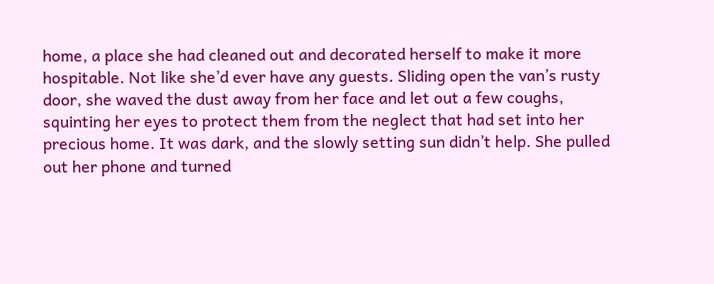home, a place she had cleaned out and decorated herself to make it more hospitable. Not like she’d ever have any guests. Sliding open the van’s rusty door, she waved the dust away from her face and let out a few coughs, squinting her eyes to protect them from the neglect that had set into her precious home. It was dark, and the slowly setting sun didn’t help. She pulled out her phone and turned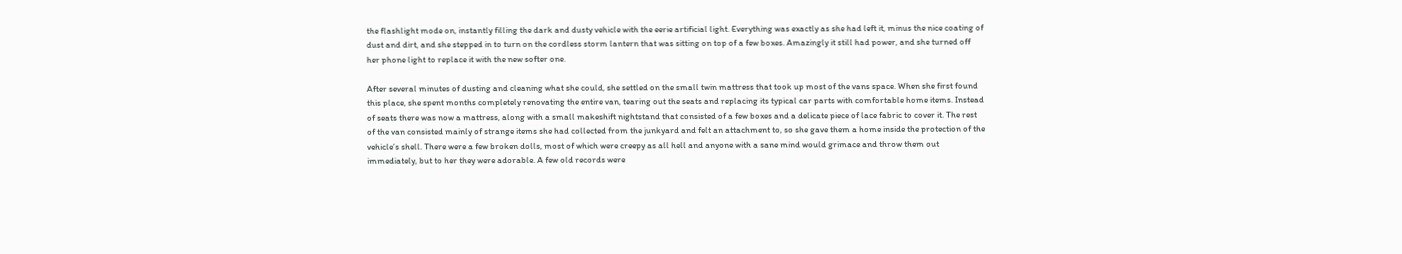the flashlight mode on, instantly filling the dark and dusty vehicle with the eerie artificial light. Everything was exactly as she had left it, minus the nice coating of dust and dirt, and she stepped in to turn on the cordless storm lantern that was sitting on top of a few boxes. Amazingly it still had power, and she turned off her phone light to replace it with the new softer one.

After several minutes of dusting and cleaning what she could, she settled on the small twin mattress that took up most of the vans space. When she first found this place, she spent months completely renovating the entire van, tearing out the seats and replacing its typical car parts with comfortable home items. Instead of seats there was now a mattress, along with a small makeshift nightstand that consisted of a few boxes and a delicate piece of lace fabric to cover it. The rest of the van consisted mainly of strange items she had collected from the junkyard and felt an attachment to, so she gave them a home inside the protection of the vehicle’s shell. There were a few broken dolls, most of which were creepy as all hell and anyone with a sane mind would grimace and throw them out immediately, but to her they were adorable. A few old records were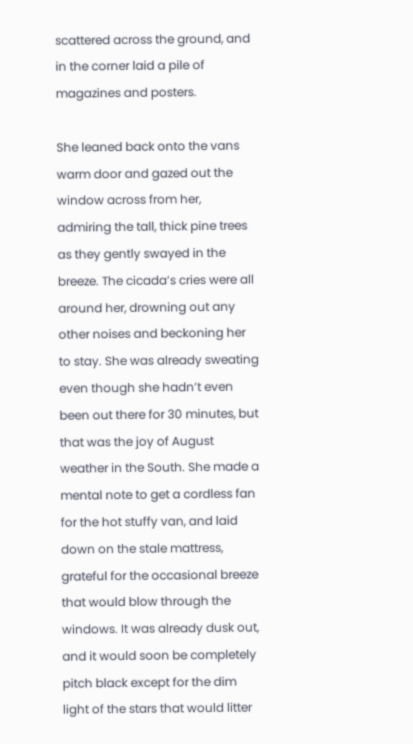scattered across the ground, and in the corner laid a pile of magazines and posters.

She leaned back onto the vans warm door and gazed out the window across from her, admiring the tall, thick pine trees as they gently swayed in the breeze. The cicada’s cries were all around her, drowning out any other noises and beckoning her to stay. She was already sweating even though she hadn’t even been out there for 30 minutes, but that was the joy of August weather in the South. She made a mental note to get a cordless fan for the hot stuffy van, and laid down on the stale mattress, grateful for the occasional breeze that would blow through the windows. It was already dusk out, and it would soon be completely pitch black except for the dim light of the stars that would litter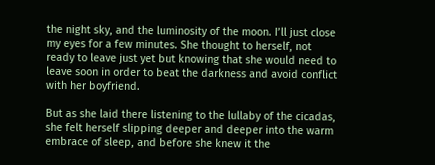the night sky, and the luminosity of the moon. I’ll just close my eyes for a few minutes. She thought to herself, not ready to leave just yet but knowing that she would need to leave soon in order to beat the darkness and avoid conflict with her boyfriend.

But as she laid there listening to the lullaby of the cicadas, she felt herself slipping deeper and deeper into the warm embrace of sleep, and before she knew it the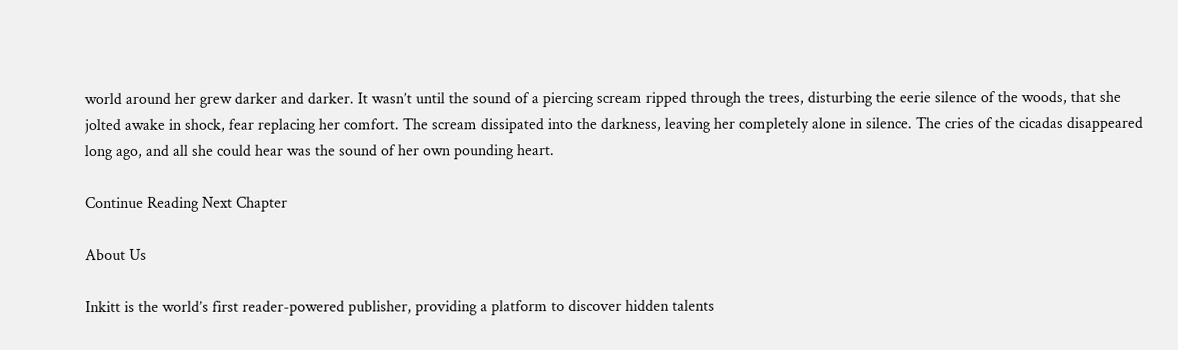world around her grew darker and darker. It wasn’t until the sound of a piercing scream ripped through the trees, disturbing the eerie silence of the woods, that she jolted awake in shock, fear replacing her comfort. The scream dissipated into the darkness, leaving her completely alone in silence. The cries of the cicadas disappeared long ago, and all she could hear was the sound of her own pounding heart.

Continue Reading Next Chapter

About Us

Inkitt is the world’s first reader-powered publisher, providing a platform to discover hidden talents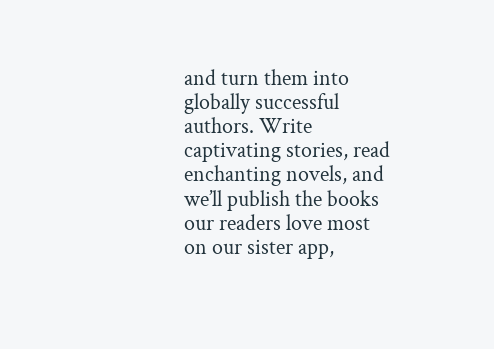and turn them into globally successful authors. Write captivating stories, read enchanting novels, and we’ll publish the books our readers love most on our sister app,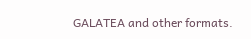GALATEA and other formats.